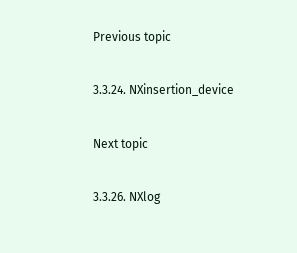Previous topic

3.3.24. NXinsertion_device

Next topic

3.3.26. NXlog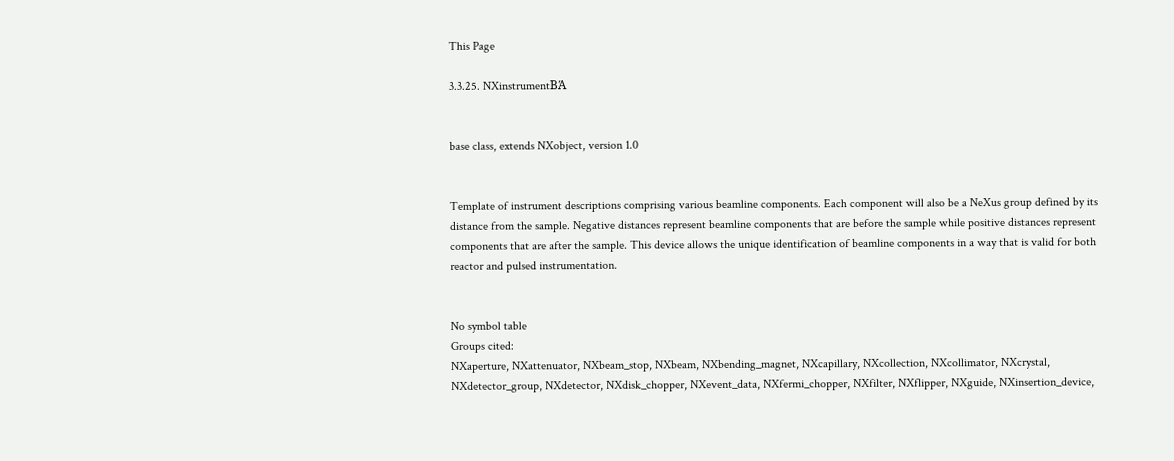This Page

3.3.25. NXinstrumentΒΆ


base class, extends NXobject, version 1.0


Template of instrument descriptions comprising various beamline components. Each component will also be a NeXus group defined by its distance from the sample. Negative distances represent beamline components that are before the sample while positive distances represent components that are after the sample. This device allows the unique identification of beamline components in a way that is valid for both reactor and pulsed instrumentation.


No symbol table
Groups cited:
NXaperture, NXattenuator, NXbeam_stop, NXbeam, NXbending_magnet, NXcapillary, NXcollection, NXcollimator, NXcrystal, NXdetector_group, NXdetector, NXdisk_chopper, NXevent_data, NXfermi_chopper, NXfilter, NXflipper, NXguide, NXinsertion_device,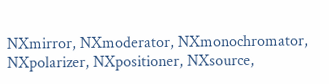NXmirror, NXmoderator, NXmonochromator, NXpolarizer, NXpositioner, NXsource,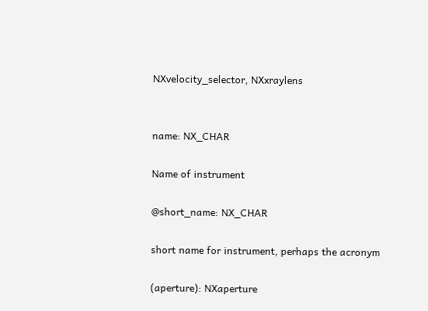NXvelocity_selector, NXxraylens


name: NX_CHAR

Name of instrument

@short_name: NX_CHAR

short name for instrument, perhaps the acronym

(aperture): NXaperture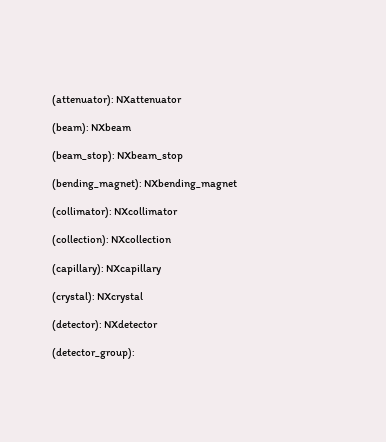(attenuator): NXattenuator

(beam): NXbeam

(beam_stop): NXbeam_stop

(bending_magnet): NXbending_magnet

(collimator): NXcollimator

(collection): NXcollection

(capillary): NXcapillary

(crystal): NXcrystal

(detector): NXdetector

(detector_group):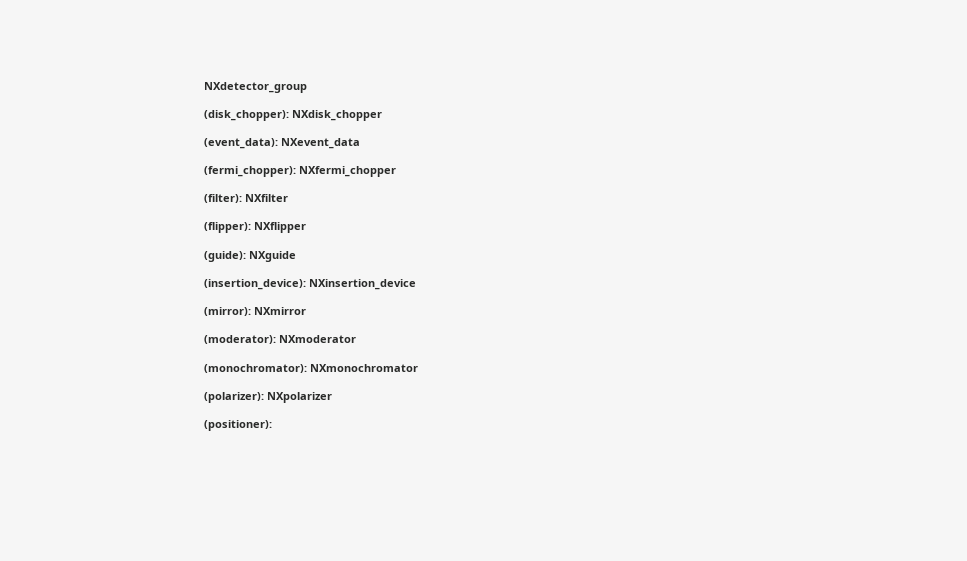NXdetector_group

(disk_chopper): NXdisk_chopper

(event_data): NXevent_data

(fermi_chopper): NXfermi_chopper

(filter): NXfilter

(flipper): NXflipper

(guide): NXguide

(insertion_device): NXinsertion_device

(mirror): NXmirror

(moderator): NXmoderator

(monochromator): NXmonochromator

(polarizer): NXpolarizer

(positioner):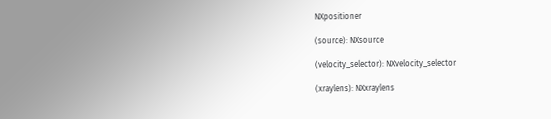NXpositioner

(source): NXsource

(velocity_selector): NXvelocity_selector

(xraylens): NXxraylens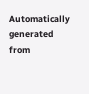Automatically generated from